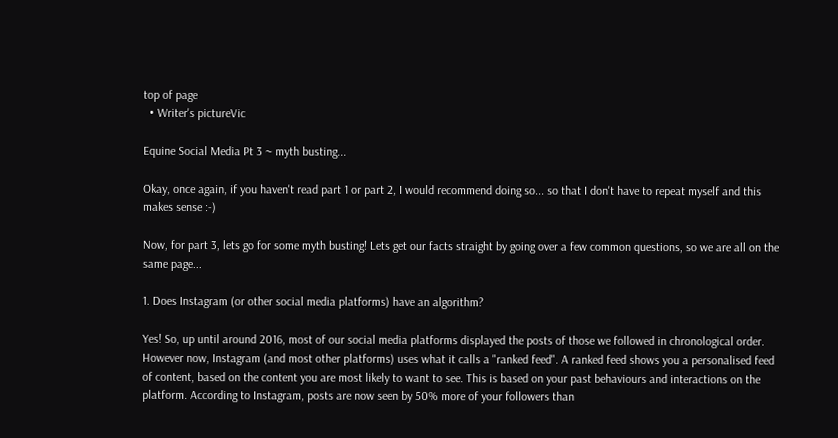top of page
  • Writer's pictureVic

Equine Social Media Pt 3 ~ myth busting...

Okay, once again, if you haven't read part 1 or part 2, I would recommend doing so... so that I don't have to repeat myself and this makes sense :-)

Now, for part 3, lets go for some myth busting! Lets get our facts straight by going over a few common questions, so we are all on the same page...

1. Does Instagram (or other social media platforms) have an algorithm?

Yes! So, up until around 2016, most of our social media platforms displayed the posts of those we followed in chronological order. However now, Instagram (and most other platforms) uses what it calls a "ranked feed". A ranked feed shows you a personalised feed of content, based on the content you are most likely to want to see. This is based on your past behaviours and interactions on the platform. According to Instagram, posts are now seen by 50% more of your followers than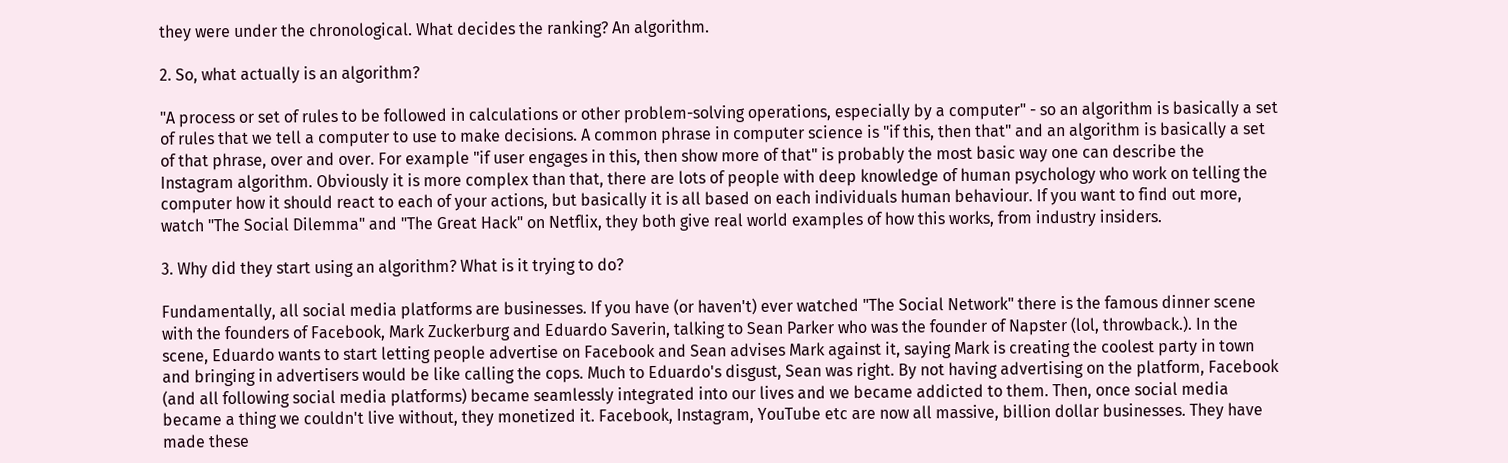they were under the chronological. What decides the ranking? An algorithm.

2. So, what actually is an algorithm?

"A process or set of rules to be followed in calculations or other problem-solving operations, especially by a computer" - so an algorithm is basically a set of rules that we tell a computer to use to make decisions. A common phrase in computer science is "if this, then that" and an algorithm is basically a set of that phrase, over and over. For example "if user engages in this, then show more of that" is probably the most basic way one can describe the Instagram algorithm. Obviously it is more complex than that, there are lots of people with deep knowledge of human psychology who work on telling the computer how it should react to each of your actions, but basically it is all based on each individuals human behaviour. If you want to find out more, watch "The Social Dilemma" and "The Great Hack" on Netflix, they both give real world examples of how this works, from industry insiders.

3. Why did they start using an algorithm? What is it trying to do?

Fundamentally, all social media platforms are businesses. If you have (or haven't) ever watched "The Social Network" there is the famous dinner scene with the founders of Facebook, Mark Zuckerburg and Eduardo Saverin, talking to Sean Parker who was the founder of Napster (lol, throwback.). In the scene, Eduardo wants to start letting people advertise on Facebook and Sean advises Mark against it, saying Mark is creating the coolest party in town and bringing in advertisers would be like calling the cops. Much to Eduardo's disgust, Sean was right. By not having advertising on the platform, Facebook (and all following social media platforms) became seamlessly integrated into our lives and we became addicted to them. Then, once social media became a thing we couldn't live without, they monetized it. Facebook, Instagram, YouTube etc are now all massive, billion dollar businesses. They have made these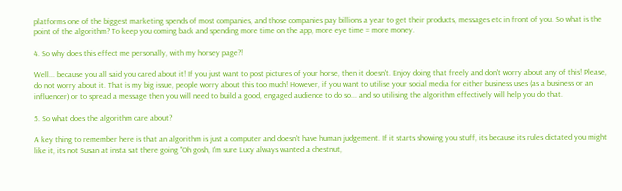platforms one of the biggest marketing spends of most companies, and those companies pay billions a year to get their products, messages etc in front of you. So what is the point of the algorithm? To keep you coming back and spending more time on the app, more eye time = more money.

4. So why does this effect me personally, with my horsey page?!

Well... because you all said you cared about it! If you just want to post pictures of your horse, then it doesn't. Enjoy doing that freely and don't worry about any of this! Please, do not worry about it. That is my big issue, people worry about this too much! However, if you want to utilise your social media for either business uses (as a business or an influencer) or to spread a message then you will need to build a good, engaged audience to do so... and so utilising the algorithm effectively will help you do that.

5. So what does the algorithm care about?

A key thing to remember here is that an algorithm is just a computer and doesn't have human judgement. If it starts showing you stuff, its because its rules dictated you might like it, its not Susan at insta sat there going "Oh gosh, I'm sure Lucy always wanted a chestnut,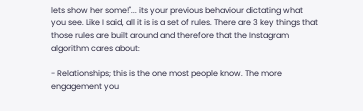lets show her some!"... its your previous behaviour dictating what you see. Like I said, all it is is a set of rules. There are 3 key things that those rules are built around and therefore that the Instagram algorithm cares about:

- Relationships; this is the one most people know. The more engagement you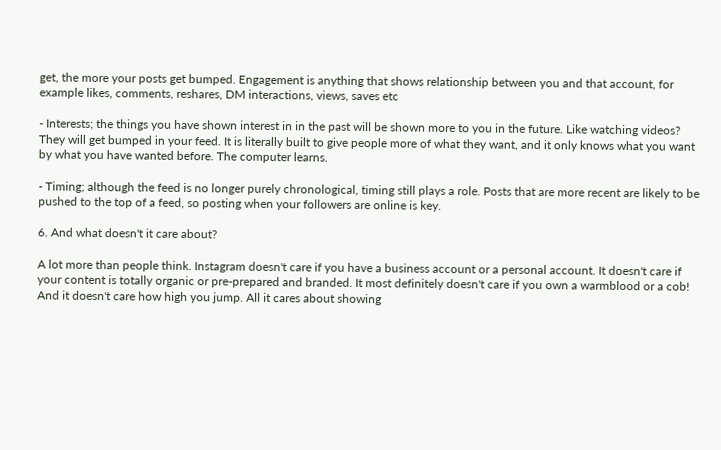get, the more your posts get bumped. Engagement is anything that shows relationship between you and that account, for example likes, comments, reshares, DM interactions, views, saves etc

- Interests; the things you have shown interest in in the past will be shown more to you in the future. Like watching videos? They will get bumped in your feed. It is literally built to give people more of what they want, and it only knows what you want by what you have wanted before. The computer learns.

- Timing; although the feed is no longer purely chronological, timing still plays a role. Posts that are more recent are likely to be pushed to the top of a feed, so posting when your followers are online is key.

6. And what doesn't it care about?

A lot more than people think. Instagram doesn't care if you have a business account or a personal account. It doesn't care if your content is totally organic or pre-prepared and branded. It most definitely doesn't care if you own a warmblood or a cob! And it doesn't care how high you jump. All it cares about showing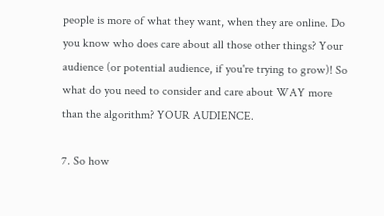people is more of what they want, when they are online. Do you know who does care about all those other things? Your audience (or potential audience, if you're trying to grow)! So what do you need to consider and care about WAY more than the algorithm? YOUR AUDIENCE.

7. So how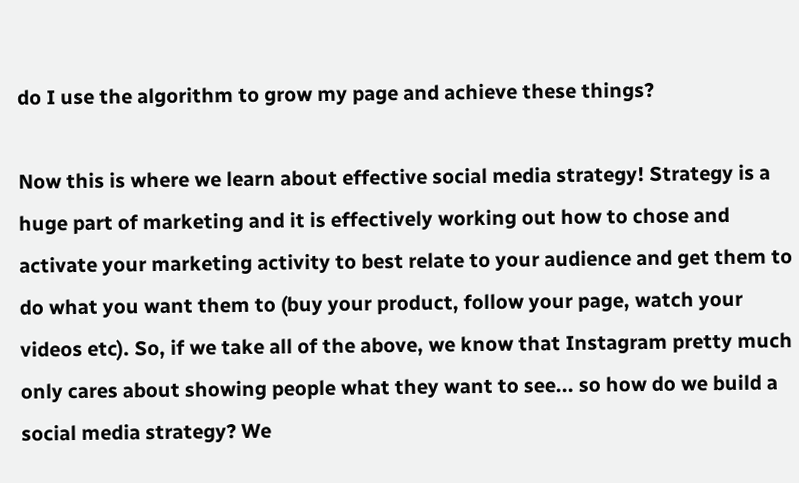do I use the algorithm to grow my page and achieve these things?

Now this is where we learn about effective social media strategy! Strategy is a huge part of marketing and it is effectively working out how to chose and activate your marketing activity to best relate to your audience and get them to do what you want them to (buy your product, follow your page, watch your videos etc). So, if we take all of the above, we know that Instagram pretty much only cares about showing people what they want to see... so how do we build a social media strategy? We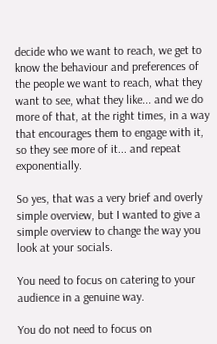decide who we want to reach, we get to know the behaviour and preferences of the people we want to reach, what they want to see, what they like... and we do more of that, at the right times, in a way that encourages them to engage with it, so they see more of it... and repeat exponentially.

So yes, that was a very brief and overly simple overview, but I wanted to give a simple overview to change the way you look at your socials.

You need to focus on catering to your audience in a genuine way.

You do not need to focus on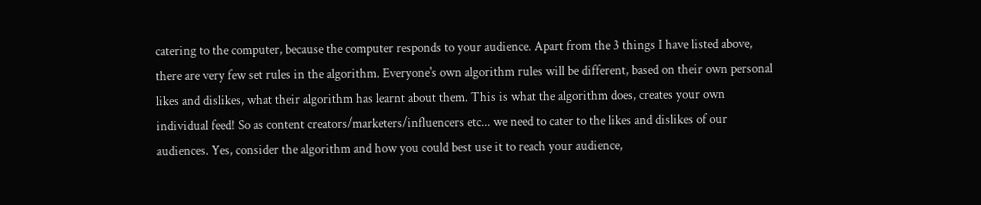catering to the computer, because the computer responds to your audience. Apart from the 3 things I have listed above, there are very few set rules in the algorithm. Everyone's own algorithm rules will be different, based on their own personal likes and dislikes, what their algorithm has learnt about them. This is what the algorithm does, creates your own individual feed! So as content creators/marketers/influencers etc... we need to cater to the likes and dislikes of our audiences. Yes, consider the algorithm and how you could best use it to reach your audience,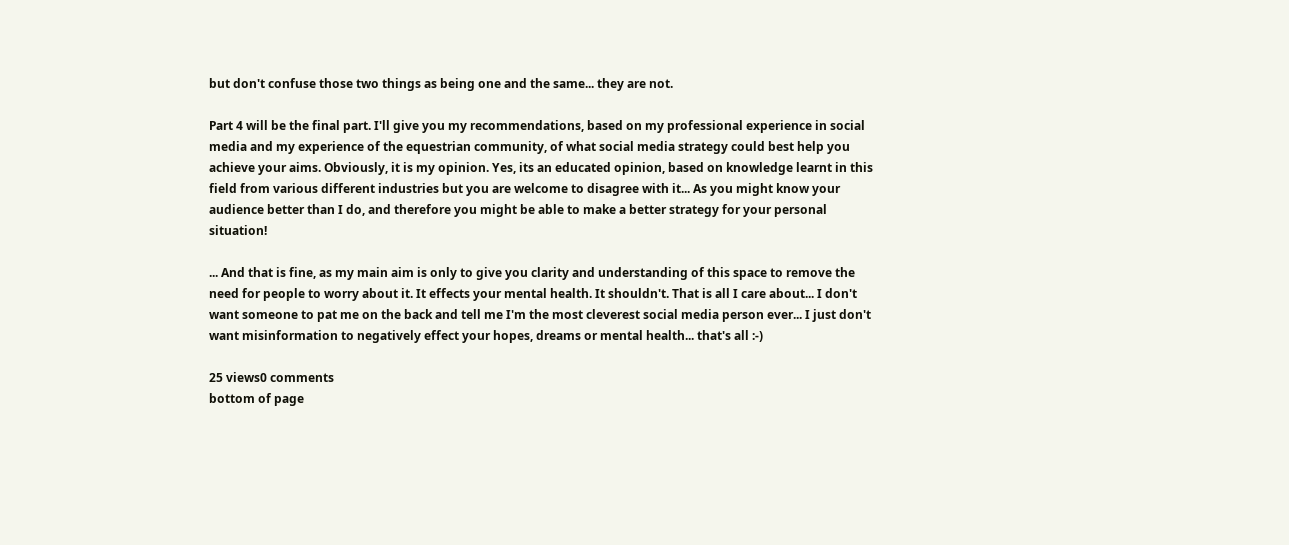but don't confuse those two things as being one and the same... they are not.

Part 4 will be the final part. I'll give you my recommendations, based on my professional experience in social media and my experience of the equestrian community, of what social media strategy could best help you achieve your aims. Obviously, it is my opinion. Yes, its an educated opinion, based on knowledge learnt in this field from various different industries but you are welcome to disagree with it... As you might know your audience better than I do, and therefore you might be able to make a better strategy for your personal situation!

... And that is fine, as my main aim is only to give you clarity and understanding of this space to remove the need for people to worry about it. It effects your mental health. It shouldn't. That is all I care about... I don't want someone to pat me on the back and tell me I'm the most cleverest social media person ever... I just don't want misinformation to negatively effect your hopes, dreams or mental health... that's all :-)

25 views0 comments
bottom of page